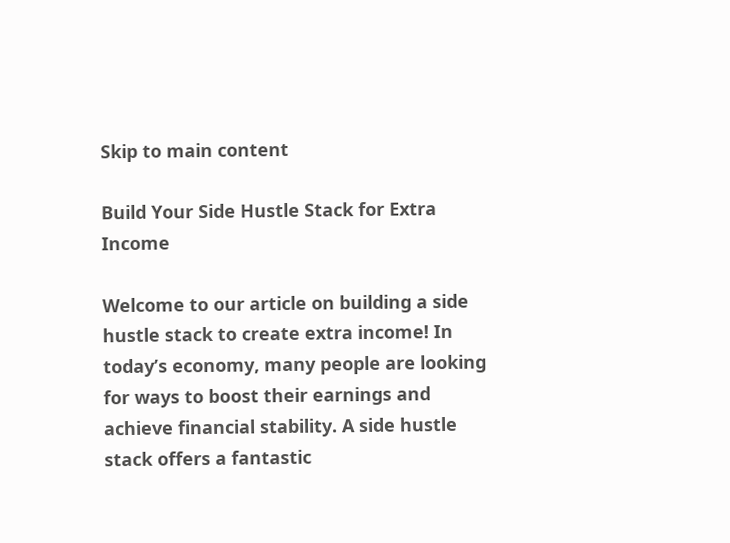Skip to main content

Build Your Side Hustle Stack for Extra Income

Welcome to our article on building a side hustle stack to create extra income! In today’s economy, many people are looking for ways to boost their earnings and achieve financial stability. A side hustle stack offers a fantastic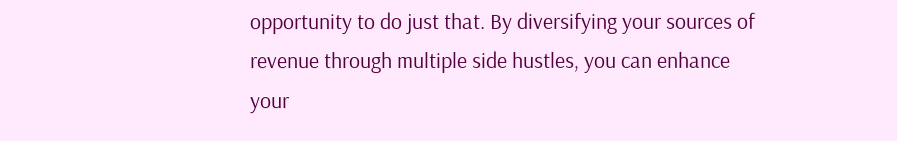opportunity to do just that. By diversifying your sources of revenue through multiple side hustles, you can enhance your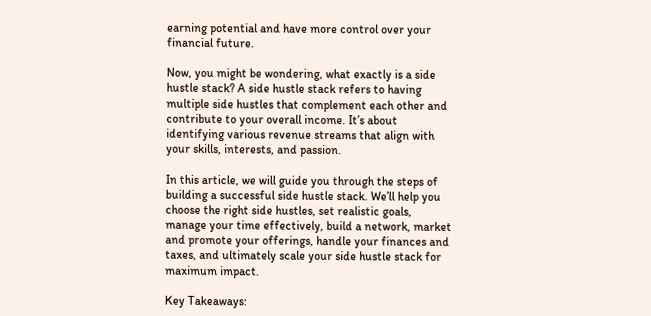earning potential and have more control over your financial future.

Now, you might be wondering, what exactly is a side hustle stack? A side hustle stack refers to having multiple side hustles that complement each other and contribute to your overall income. It’s about identifying various revenue streams that align with your skills, interests, and passion.

In this article, we will guide you through the steps of building a successful side hustle stack. We’ll help you choose the right side hustles, set realistic goals, manage your time effectively, build a network, market and promote your offerings, handle your finances and taxes, and ultimately scale your side hustle stack for maximum impact.

Key Takeaways: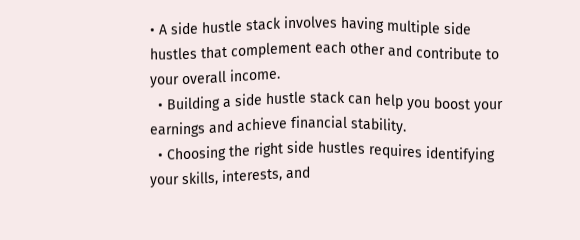• A side hustle stack involves having multiple side hustles that complement each other and contribute to your overall income.
  • Building a side hustle stack can help you boost your earnings and achieve financial stability.
  • Choosing the right side hustles requires identifying your skills, interests, and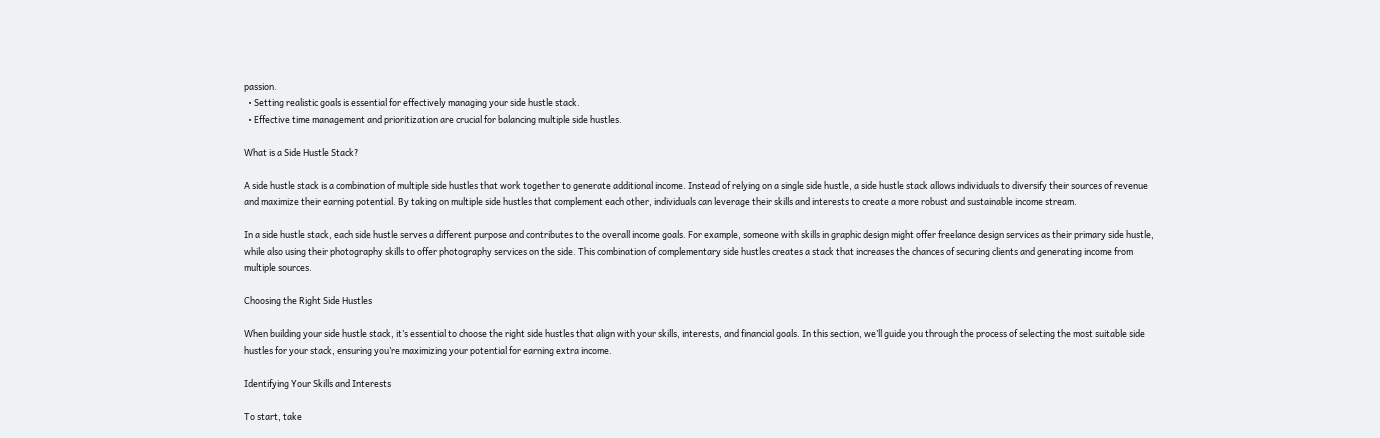passion.
  • Setting realistic goals is essential for effectively managing your side hustle stack.
  • Effective time management and prioritization are crucial for balancing multiple side hustles.

What is a Side Hustle Stack?

A side hustle stack is a combination of multiple side hustles that work together to generate additional income. Instead of relying on a single side hustle, a side hustle stack allows individuals to diversify their sources of revenue and maximize their earning potential. By taking on multiple side hustles that complement each other, individuals can leverage their skills and interests to create a more robust and sustainable income stream.

In a side hustle stack, each side hustle serves a different purpose and contributes to the overall income goals. For example, someone with skills in graphic design might offer freelance design services as their primary side hustle, while also using their photography skills to offer photography services on the side. This combination of complementary side hustles creates a stack that increases the chances of securing clients and generating income from multiple sources.

Choosing the Right Side Hustles

When building your side hustle stack, it’s essential to choose the right side hustles that align with your skills, interests, and financial goals. In this section, we’ll guide you through the process of selecting the most suitable side hustles for your stack, ensuring you’re maximizing your potential for earning extra income.

Identifying Your Skills and Interests

To start, take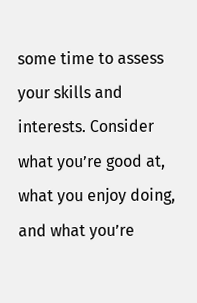some time to assess your skills and interests. Consider what you’re good at, what you enjoy doing, and what you’re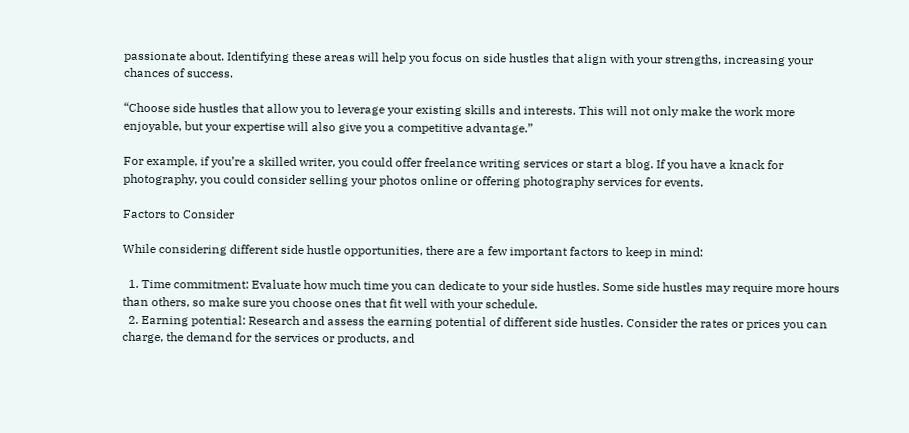passionate about. Identifying these areas will help you focus on side hustles that align with your strengths, increasing your chances of success.

“Choose side hustles that allow you to leverage your existing skills and interests. This will not only make the work more enjoyable, but your expertise will also give you a competitive advantage.”

For example, if you’re a skilled writer, you could offer freelance writing services or start a blog. If you have a knack for photography, you could consider selling your photos online or offering photography services for events.

Factors to Consider

While considering different side hustle opportunities, there are a few important factors to keep in mind:

  1. Time commitment: Evaluate how much time you can dedicate to your side hustles. Some side hustles may require more hours than others, so make sure you choose ones that fit well with your schedule.
  2. Earning potential: Research and assess the earning potential of different side hustles. Consider the rates or prices you can charge, the demand for the services or products, and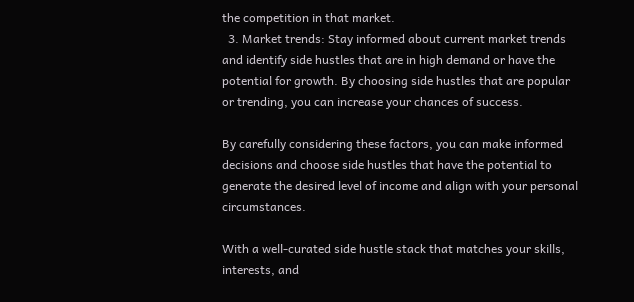the competition in that market.
  3. Market trends: Stay informed about current market trends and identify side hustles that are in high demand or have the potential for growth. By choosing side hustles that are popular or trending, you can increase your chances of success.

By carefully considering these factors, you can make informed decisions and choose side hustles that have the potential to generate the desired level of income and align with your personal circumstances.

With a well-curated side hustle stack that matches your skills, interests, and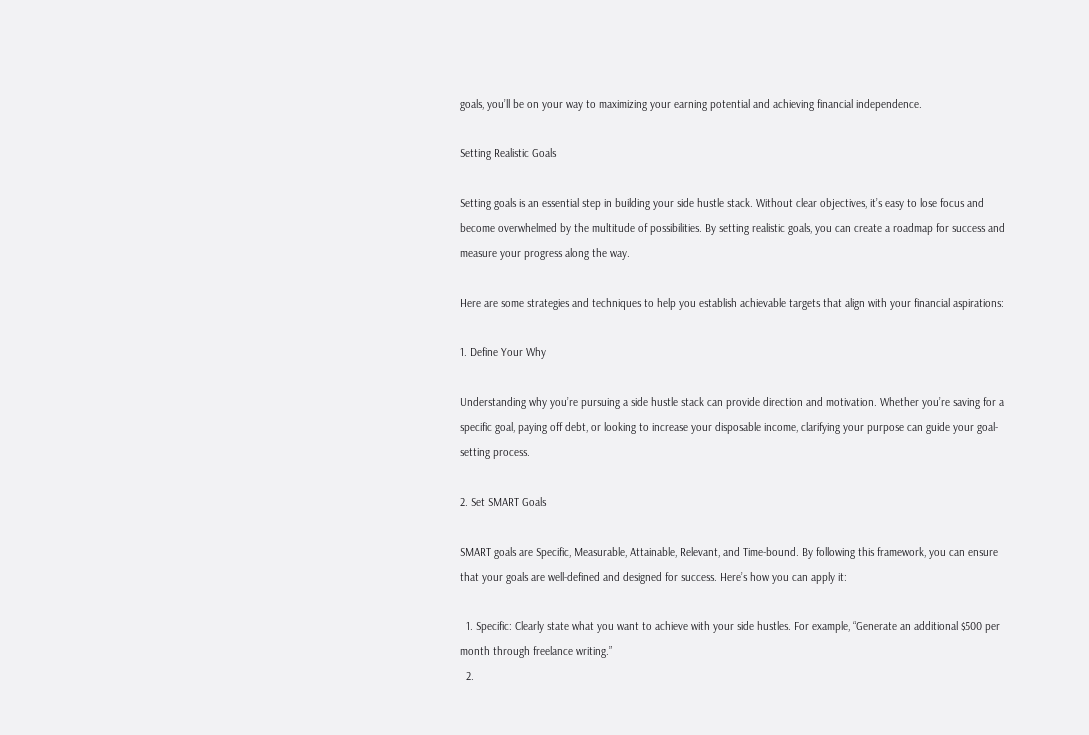goals, you’ll be on your way to maximizing your earning potential and achieving financial independence.

Setting Realistic Goals

Setting goals is an essential step in building your side hustle stack. Without clear objectives, it’s easy to lose focus and become overwhelmed by the multitude of possibilities. By setting realistic goals, you can create a roadmap for success and measure your progress along the way.

Here are some strategies and techniques to help you establish achievable targets that align with your financial aspirations:

1. Define Your Why

Understanding why you’re pursuing a side hustle stack can provide direction and motivation. Whether you’re saving for a specific goal, paying off debt, or looking to increase your disposable income, clarifying your purpose can guide your goal-setting process.

2. Set SMART Goals

SMART goals are Specific, Measurable, Attainable, Relevant, and Time-bound. By following this framework, you can ensure that your goals are well-defined and designed for success. Here’s how you can apply it:

  1. Specific: Clearly state what you want to achieve with your side hustles. For example, “Generate an additional $500 per month through freelance writing.”
  2.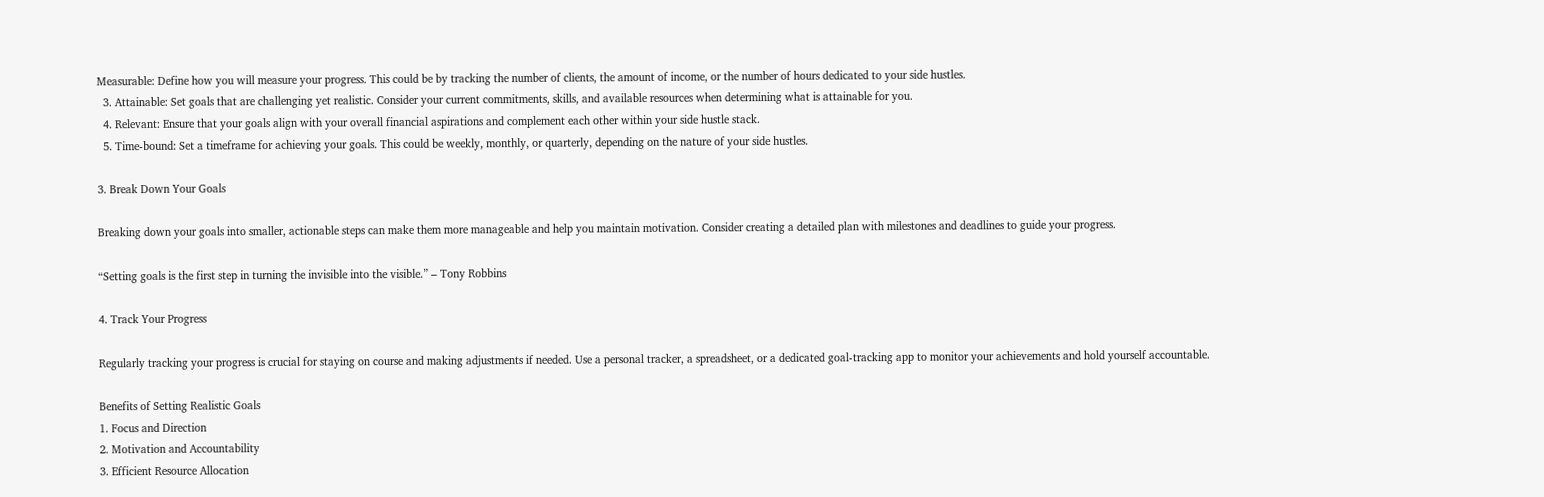Measurable: Define how you will measure your progress. This could be by tracking the number of clients, the amount of income, or the number of hours dedicated to your side hustles.
  3. Attainable: Set goals that are challenging yet realistic. Consider your current commitments, skills, and available resources when determining what is attainable for you.
  4. Relevant: Ensure that your goals align with your overall financial aspirations and complement each other within your side hustle stack.
  5. Time-bound: Set a timeframe for achieving your goals. This could be weekly, monthly, or quarterly, depending on the nature of your side hustles.

3. Break Down Your Goals

Breaking down your goals into smaller, actionable steps can make them more manageable and help you maintain motivation. Consider creating a detailed plan with milestones and deadlines to guide your progress.

“Setting goals is the first step in turning the invisible into the visible.” – Tony Robbins

4. Track Your Progress

Regularly tracking your progress is crucial for staying on course and making adjustments if needed. Use a personal tracker, a spreadsheet, or a dedicated goal-tracking app to monitor your achievements and hold yourself accountable.

Benefits of Setting Realistic Goals
1. Focus and Direction
2. Motivation and Accountability
3. Efficient Resource Allocation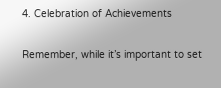4. Celebration of Achievements

Remember, while it’s important to set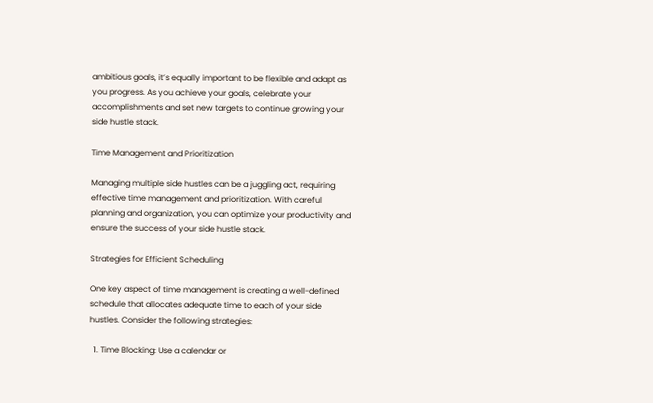ambitious goals, it’s equally important to be flexible and adapt as you progress. As you achieve your goals, celebrate your accomplishments and set new targets to continue growing your side hustle stack.

Time Management and Prioritization

Managing multiple side hustles can be a juggling act, requiring effective time management and prioritization. With careful planning and organization, you can optimize your productivity and ensure the success of your side hustle stack.

Strategies for Efficient Scheduling

One key aspect of time management is creating a well-defined schedule that allocates adequate time to each of your side hustles. Consider the following strategies:

  1. Time Blocking: Use a calendar or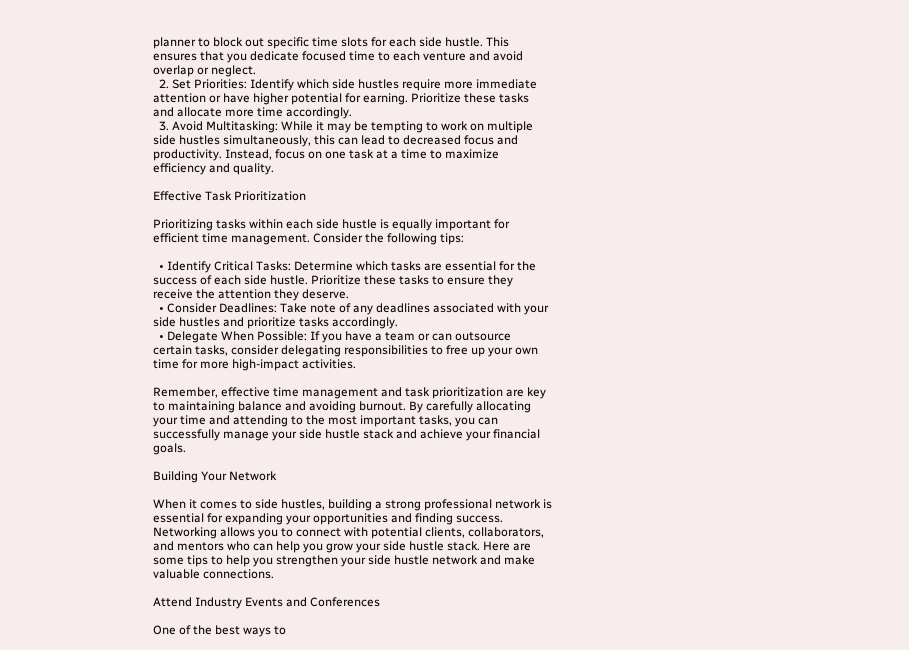planner to block out specific time slots for each side hustle. This ensures that you dedicate focused time to each venture and avoid overlap or neglect.
  2. Set Priorities: Identify which side hustles require more immediate attention or have higher potential for earning. Prioritize these tasks and allocate more time accordingly.
  3. Avoid Multitasking: While it may be tempting to work on multiple side hustles simultaneously, this can lead to decreased focus and productivity. Instead, focus on one task at a time to maximize efficiency and quality.

Effective Task Prioritization

Prioritizing tasks within each side hustle is equally important for efficient time management. Consider the following tips:

  • Identify Critical Tasks: Determine which tasks are essential for the success of each side hustle. Prioritize these tasks to ensure they receive the attention they deserve.
  • Consider Deadlines: Take note of any deadlines associated with your side hustles and prioritize tasks accordingly.
  • Delegate When Possible: If you have a team or can outsource certain tasks, consider delegating responsibilities to free up your own time for more high-impact activities.

Remember, effective time management and task prioritization are key to maintaining balance and avoiding burnout. By carefully allocating your time and attending to the most important tasks, you can successfully manage your side hustle stack and achieve your financial goals.

Building Your Network

When it comes to side hustles, building a strong professional network is essential for expanding your opportunities and finding success. Networking allows you to connect with potential clients, collaborators, and mentors who can help you grow your side hustle stack. Here are some tips to help you strengthen your side hustle network and make valuable connections.

Attend Industry Events and Conferences

One of the best ways to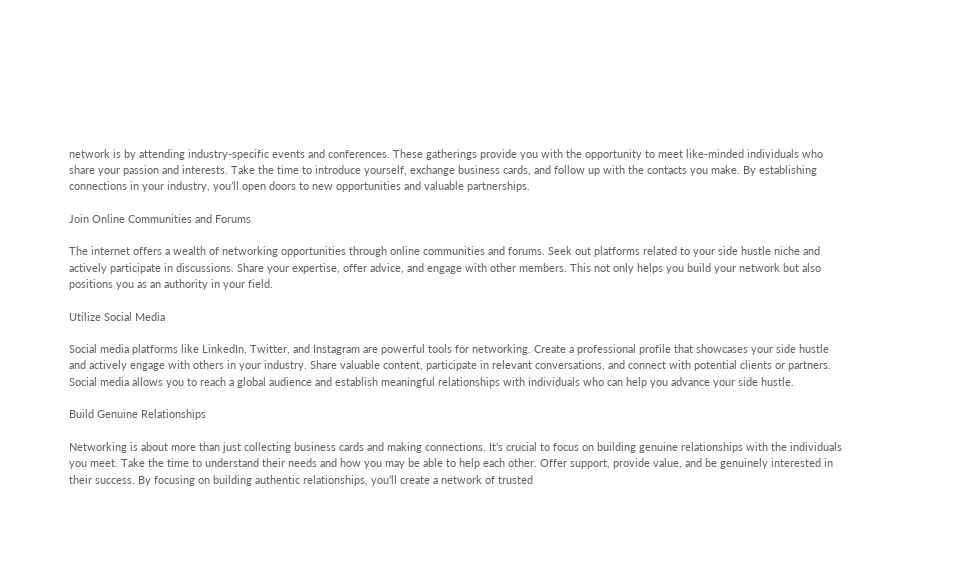network is by attending industry-specific events and conferences. These gatherings provide you with the opportunity to meet like-minded individuals who share your passion and interests. Take the time to introduce yourself, exchange business cards, and follow up with the contacts you make. By establishing connections in your industry, you’ll open doors to new opportunities and valuable partnerships.

Join Online Communities and Forums

The internet offers a wealth of networking opportunities through online communities and forums. Seek out platforms related to your side hustle niche and actively participate in discussions. Share your expertise, offer advice, and engage with other members. This not only helps you build your network but also positions you as an authority in your field.

Utilize Social Media

Social media platforms like LinkedIn, Twitter, and Instagram are powerful tools for networking. Create a professional profile that showcases your side hustle and actively engage with others in your industry. Share valuable content, participate in relevant conversations, and connect with potential clients or partners. Social media allows you to reach a global audience and establish meaningful relationships with individuals who can help you advance your side hustle.

Build Genuine Relationships

Networking is about more than just collecting business cards and making connections. It’s crucial to focus on building genuine relationships with the individuals you meet. Take the time to understand their needs and how you may be able to help each other. Offer support, provide value, and be genuinely interested in their success. By focusing on building authentic relationships, you’ll create a network of trusted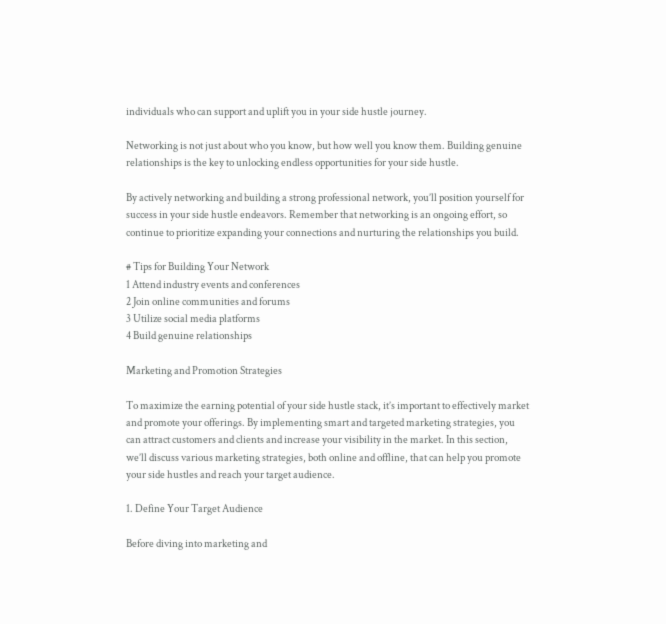individuals who can support and uplift you in your side hustle journey.

Networking is not just about who you know, but how well you know them. Building genuine relationships is the key to unlocking endless opportunities for your side hustle.

By actively networking and building a strong professional network, you’ll position yourself for success in your side hustle endeavors. Remember that networking is an ongoing effort, so continue to prioritize expanding your connections and nurturing the relationships you build.

# Tips for Building Your Network
1 Attend industry events and conferences
2 Join online communities and forums
3 Utilize social media platforms
4 Build genuine relationships

Marketing and Promotion Strategies

To maximize the earning potential of your side hustle stack, it’s important to effectively market and promote your offerings. By implementing smart and targeted marketing strategies, you can attract customers and clients and increase your visibility in the market. In this section, we’ll discuss various marketing strategies, both online and offline, that can help you promote your side hustles and reach your target audience.

1. Define Your Target Audience

Before diving into marketing and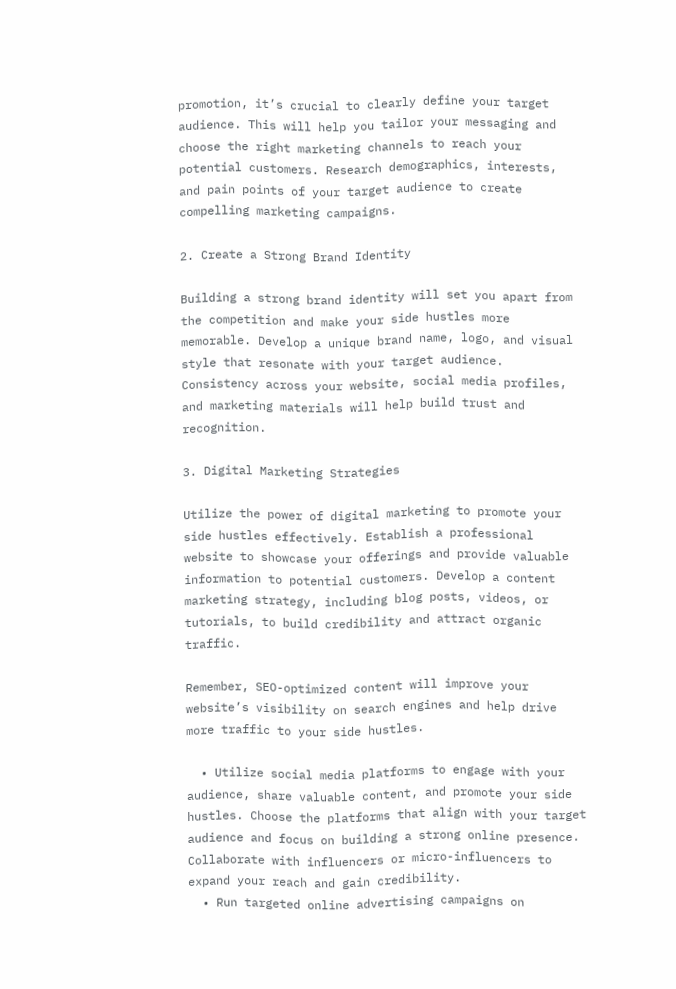promotion, it’s crucial to clearly define your target audience. This will help you tailor your messaging and choose the right marketing channels to reach your potential customers. Research demographics, interests, and pain points of your target audience to create compelling marketing campaigns.

2. Create a Strong Brand Identity

Building a strong brand identity will set you apart from the competition and make your side hustles more memorable. Develop a unique brand name, logo, and visual style that resonate with your target audience. Consistency across your website, social media profiles, and marketing materials will help build trust and recognition.

3. Digital Marketing Strategies

Utilize the power of digital marketing to promote your side hustles effectively. Establish a professional website to showcase your offerings and provide valuable information to potential customers. Develop a content marketing strategy, including blog posts, videos, or tutorials, to build credibility and attract organic traffic.

Remember, SEO-optimized content will improve your website’s visibility on search engines and help drive more traffic to your side hustles.

  • Utilize social media platforms to engage with your audience, share valuable content, and promote your side hustles. Choose the platforms that align with your target audience and focus on building a strong online presence. Collaborate with influencers or micro-influencers to expand your reach and gain credibility.
  • Run targeted online advertising campaigns on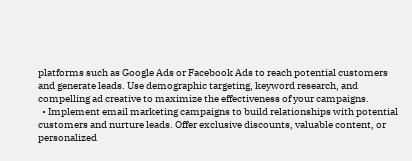platforms such as Google Ads or Facebook Ads to reach potential customers and generate leads. Use demographic targeting, keyword research, and compelling ad creative to maximize the effectiveness of your campaigns.
  • Implement email marketing campaigns to build relationships with potential customers and nurture leads. Offer exclusive discounts, valuable content, or personalized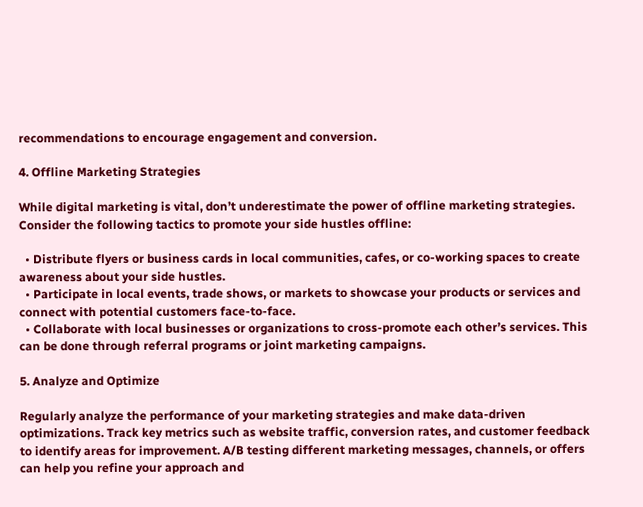recommendations to encourage engagement and conversion.

4. Offline Marketing Strategies

While digital marketing is vital, don’t underestimate the power of offline marketing strategies. Consider the following tactics to promote your side hustles offline:

  • Distribute flyers or business cards in local communities, cafes, or co-working spaces to create awareness about your side hustles.
  • Participate in local events, trade shows, or markets to showcase your products or services and connect with potential customers face-to-face.
  • Collaborate with local businesses or organizations to cross-promote each other’s services. This can be done through referral programs or joint marketing campaigns.

5. Analyze and Optimize

Regularly analyze the performance of your marketing strategies and make data-driven optimizations. Track key metrics such as website traffic, conversion rates, and customer feedback to identify areas for improvement. A/B testing different marketing messages, channels, or offers can help you refine your approach and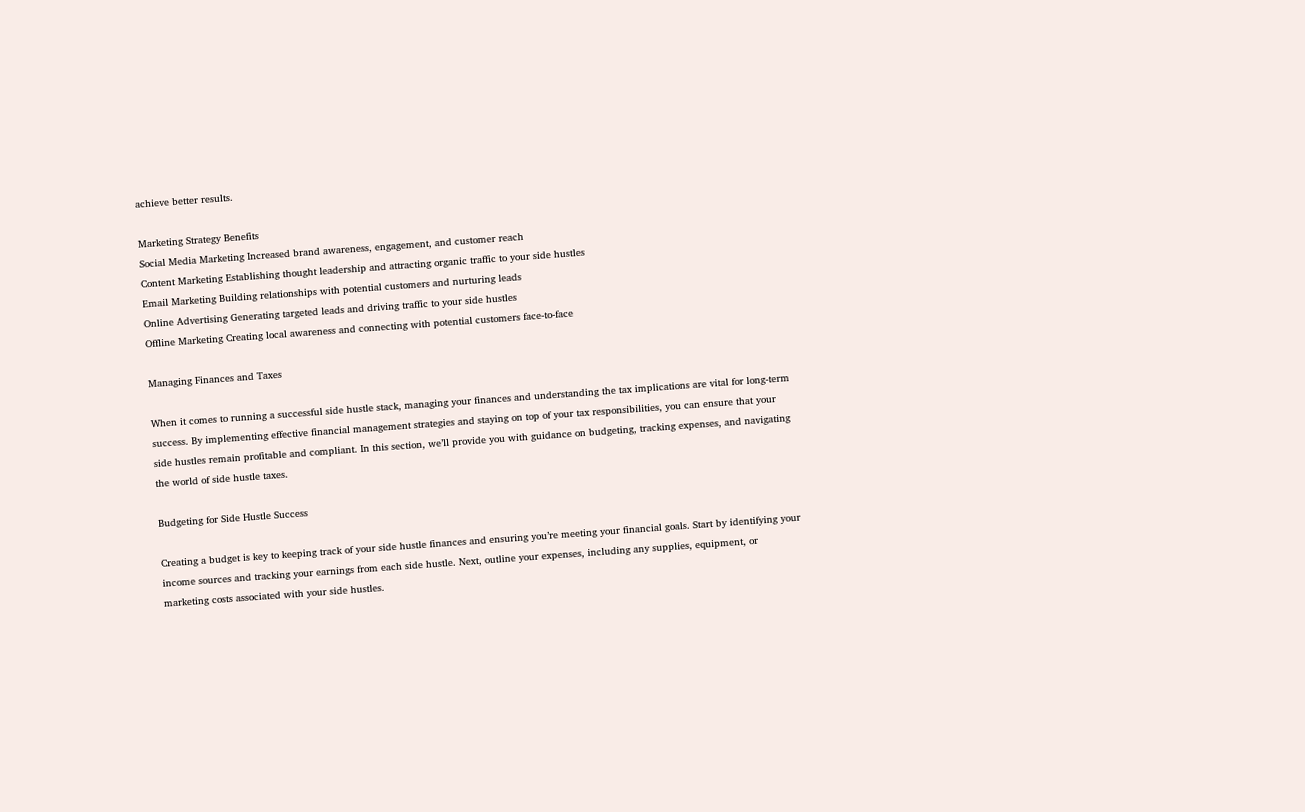achieve better results.

Marketing Strategy Benefits
Social Media Marketing Increased brand awareness, engagement, and customer reach
Content Marketing Establishing thought leadership and attracting organic traffic to your side hustles
Email Marketing Building relationships with potential customers and nurturing leads
Online Advertising Generating targeted leads and driving traffic to your side hustles
Offline Marketing Creating local awareness and connecting with potential customers face-to-face

Managing Finances and Taxes

When it comes to running a successful side hustle stack, managing your finances and understanding the tax implications are vital for long-term success. By implementing effective financial management strategies and staying on top of your tax responsibilities, you can ensure that your side hustles remain profitable and compliant. In this section, we’ll provide you with guidance on budgeting, tracking expenses, and navigating the world of side hustle taxes.

Budgeting for Side Hustle Success

Creating a budget is key to keeping track of your side hustle finances and ensuring you’re meeting your financial goals. Start by identifying your income sources and tracking your earnings from each side hustle. Next, outline your expenses, including any supplies, equipment, or marketing costs associated with your side hustles.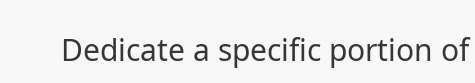Dedicate a specific portion of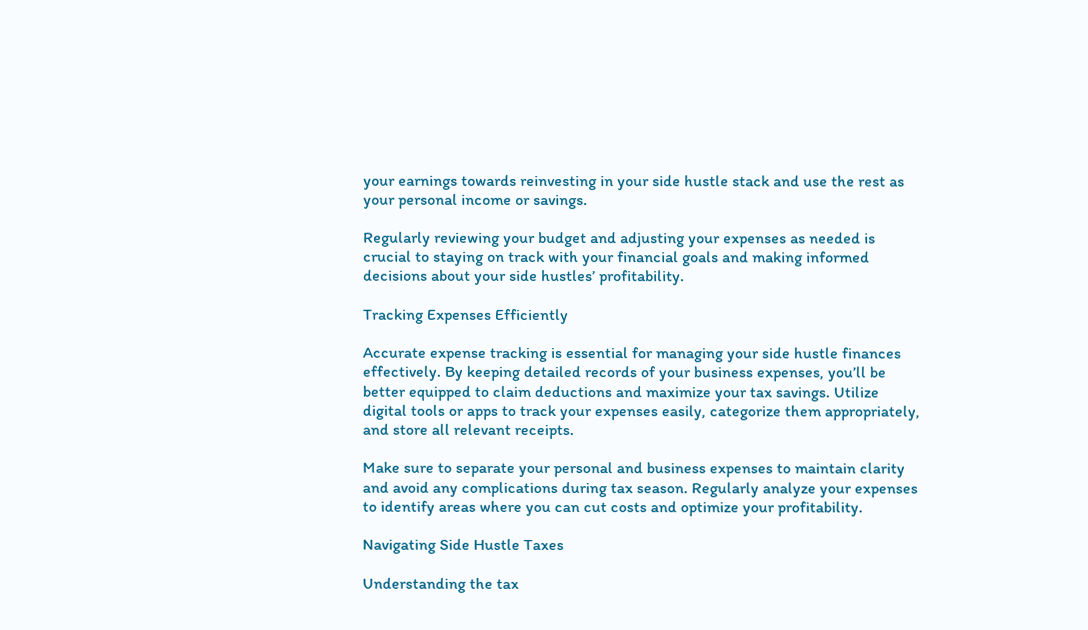your earnings towards reinvesting in your side hustle stack and use the rest as your personal income or savings.

Regularly reviewing your budget and adjusting your expenses as needed is crucial to staying on track with your financial goals and making informed decisions about your side hustles’ profitability.

Tracking Expenses Efficiently

Accurate expense tracking is essential for managing your side hustle finances effectively. By keeping detailed records of your business expenses, you’ll be better equipped to claim deductions and maximize your tax savings. Utilize digital tools or apps to track your expenses easily, categorize them appropriately, and store all relevant receipts.

Make sure to separate your personal and business expenses to maintain clarity and avoid any complications during tax season. Regularly analyze your expenses to identify areas where you can cut costs and optimize your profitability.

Navigating Side Hustle Taxes

Understanding the tax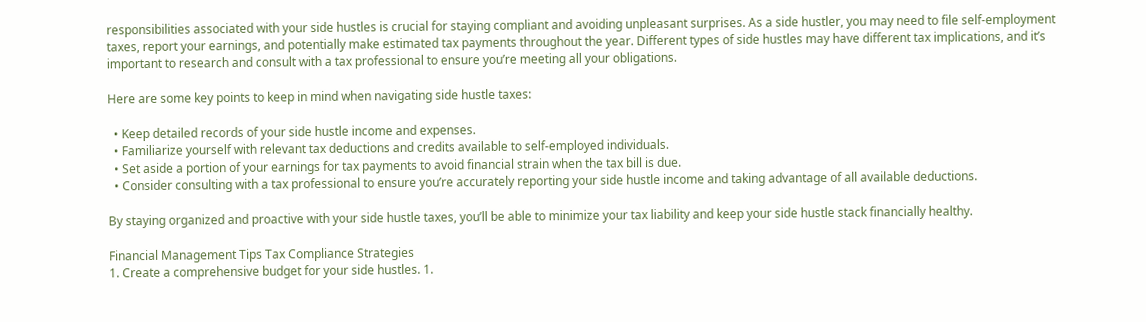responsibilities associated with your side hustles is crucial for staying compliant and avoiding unpleasant surprises. As a side hustler, you may need to file self-employment taxes, report your earnings, and potentially make estimated tax payments throughout the year. Different types of side hustles may have different tax implications, and it’s important to research and consult with a tax professional to ensure you’re meeting all your obligations.

Here are some key points to keep in mind when navigating side hustle taxes:

  • Keep detailed records of your side hustle income and expenses.
  • Familiarize yourself with relevant tax deductions and credits available to self-employed individuals.
  • Set aside a portion of your earnings for tax payments to avoid financial strain when the tax bill is due.
  • Consider consulting with a tax professional to ensure you’re accurately reporting your side hustle income and taking advantage of all available deductions.

By staying organized and proactive with your side hustle taxes, you’ll be able to minimize your tax liability and keep your side hustle stack financially healthy.

Financial Management Tips Tax Compliance Strategies
1. Create a comprehensive budget for your side hustles. 1.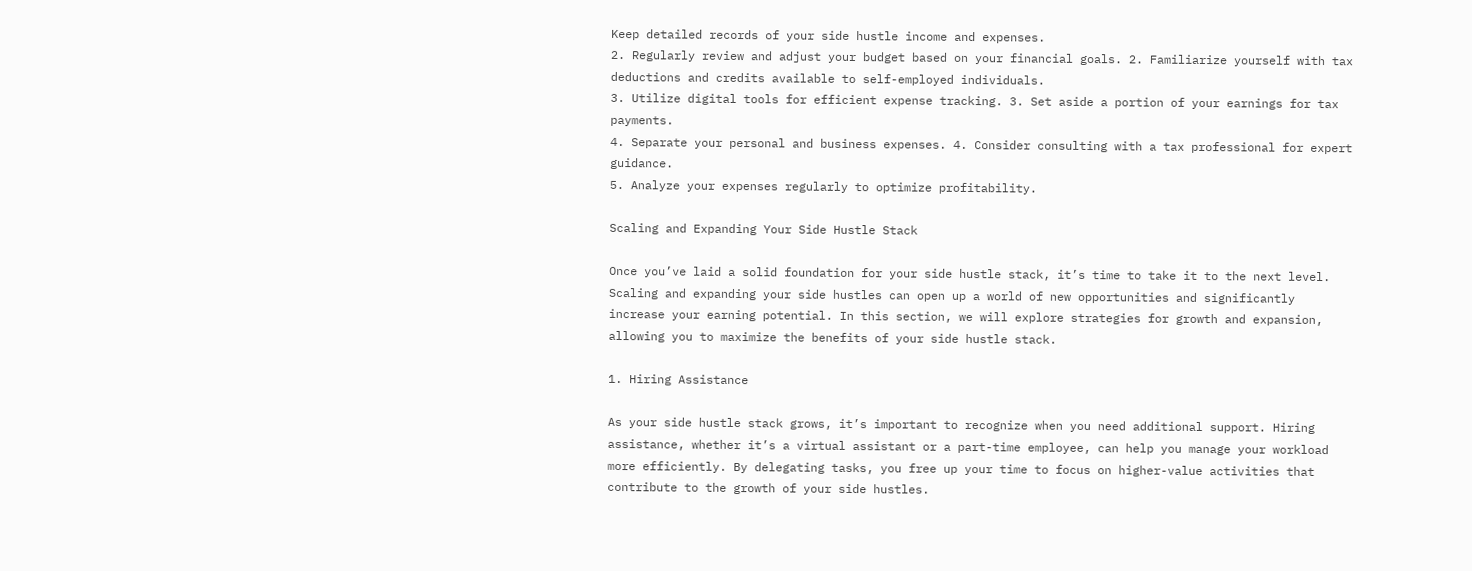Keep detailed records of your side hustle income and expenses.
2. Regularly review and adjust your budget based on your financial goals. 2. Familiarize yourself with tax deductions and credits available to self-employed individuals.
3. Utilize digital tools for efficient expense tracking. 3. Set aside a portion of your earnings for tax payments.
4. Separate your personal and business expenses. 4. Consider consulting with a tax professional for expert guidance.
5. Analyze your expenses regularly to optimize profitability.

Scaling and Expanding Your Side Hustle Stack

Once you’ve laid a solid foundation for your side hustle stack, it’s time to take it to the next level. Scaling and expanding your side hustles can open up a world of new opportunities and significantly increase your earning potential. In this section, we will explore strategies for growth and expansion, allowing you to maximize the benefits of your side hustle stack.

1. Hiring Assistance

As your side hustle stack grows, it’s important to recognize when you need additional support. Hiring assistance, whether it’s a virtual assistant or a part-time employee, can help you manage your workload more efficiently. By delegating tasks, you free up your time to focus on higher-value activities that contribute to the growth of your side hustles.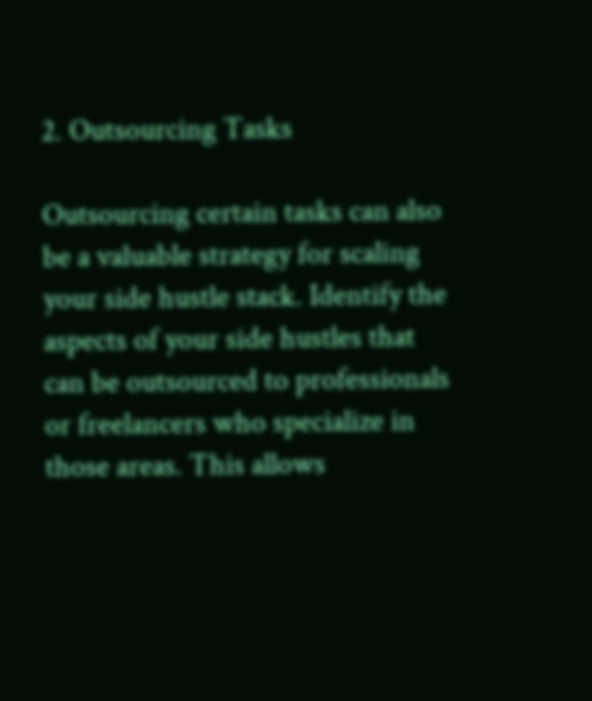2. Outsourcing Tasks

Outsourcing certain tasks can also be a valuable strategy for scaling your side hustle stack. Identify the aspects of your side hustles that can be outsourced to professionals or freelancers who specialize in those areas. This allows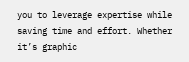you to leverage expertise while saving time and effort. Whether it’s graphic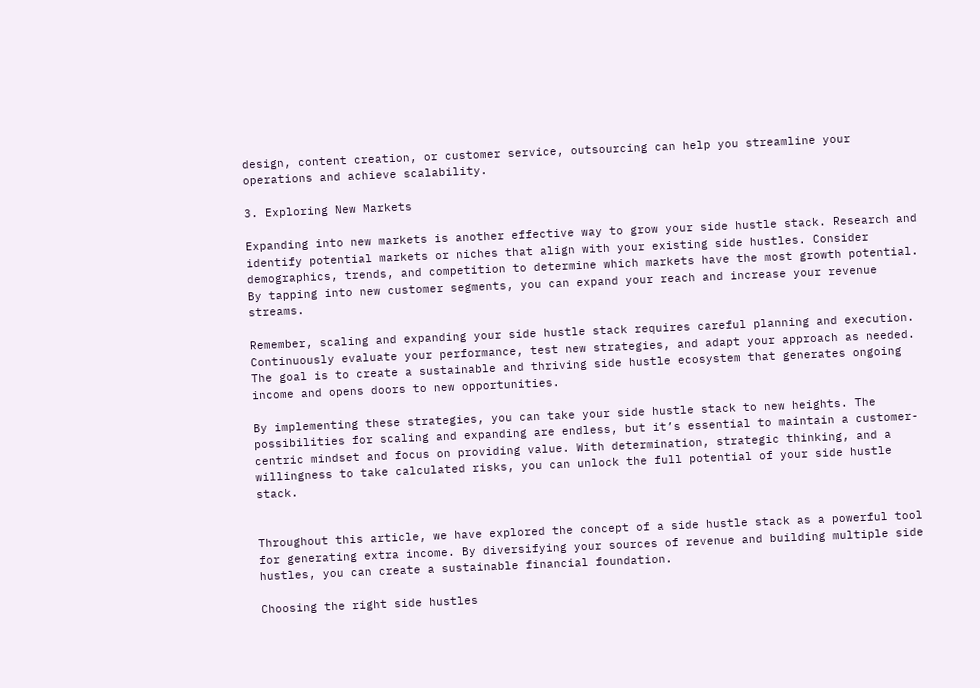design, content creation, or customer service, outsourcing can help you streamline your operations and achieve scalability.

3. Exploring New Markets

Expanding into new markets is another effective way to grow your side hustle stack. Research and identify potential markets or niches that align with your existing side hustles. Consider demographics, trends, and competition to determine which markets have the most growth potential. By tapping into new customer segments, you can expand your reach and increase your revenue streams.

Remember, scaling and expanding your side hustle stack requires careful planning and execution. Continuously evaluate your performance, test new strategies, and adapt your approach as needed. The goal is to create a sustainable and thriving side hustle ecosystem that generates ongoing income and opens doors to new opportunities.

By implementing these strategies, you can take your side hustle stack to new heights. The possibilities for scaling and expanding are endless, but it’s essential to maintain a customer-centric mindset and focus on providing value. With determination, strategic thinking, and a willingness to take calculated risks, you can unlock the full potential of your side hustle stack.


Throughout this article, we have explored the concept of a side hustle stack as a powerful tool for generating extra income. By diversifying your sources of revenue and building multiple side hustles, you can create a sustainable financial foundation.

Choosing the right side hustles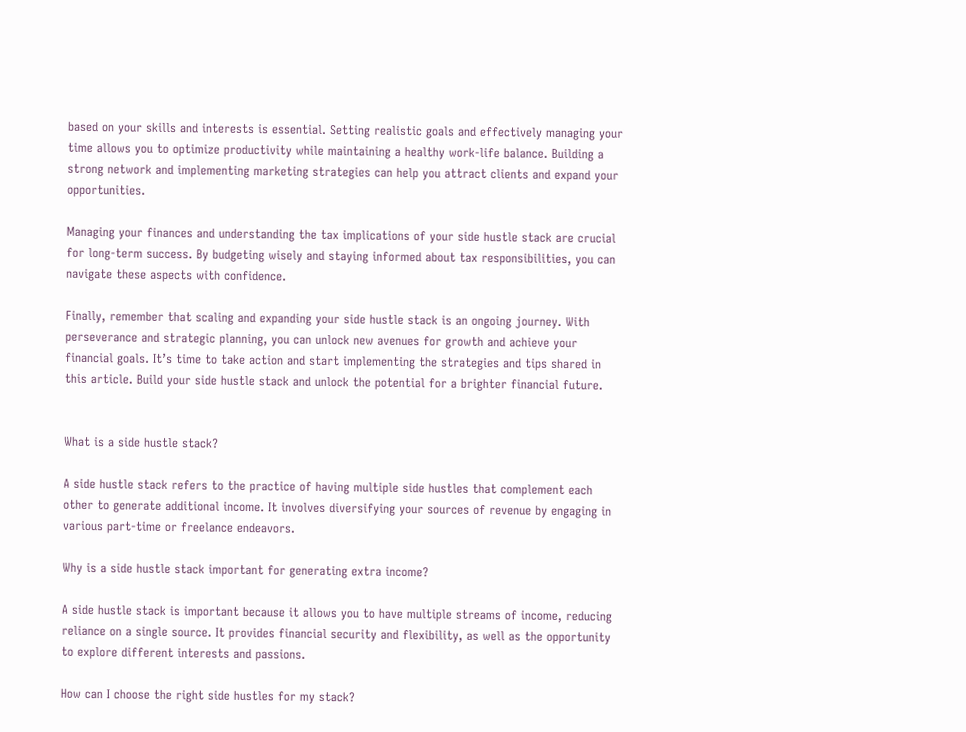based on your skills and interests is essential. Setting realistic goals and effectively managing your time allows you to optimize productivity while maintaining a healthy work-life balance. Building a strong network and implementing marketing strategies can help you attract clients and expand your opportunities.

Managing your finances and understanding the tax implications of your side hustle stack are crucial for long-term success. By budgeting wisely and staying informed about tax responsibilities, you can navigate these aspects with confidence.

Finally, remember that scaling and expanding your side hustle stack is an ongoing journey. With perseverance and strategic planning, you can unlock new avenues for growth and achieve your financial goals. It’s time to take action and start implementing the strategies and tips shared in this article. Build your side hustle stack and unlock the potential for a brighter financial future.


What is a side hustle stack?

A side hustle stack refers to the practice of having multiple side hustles that complement each other to generate additional income. It involves diversifying your sources of revenue by engaging in various part-time or freelance endeavors.

Why is a side hustle stack important for generating extra income?

A side hustle stack is important because it allows you to have multiple streams of income, reducing reliance on a single source. It provides financial security and flexibility, as well as the opportunity to explore different interests and passions.

How can I choose the right side hustles for my stack?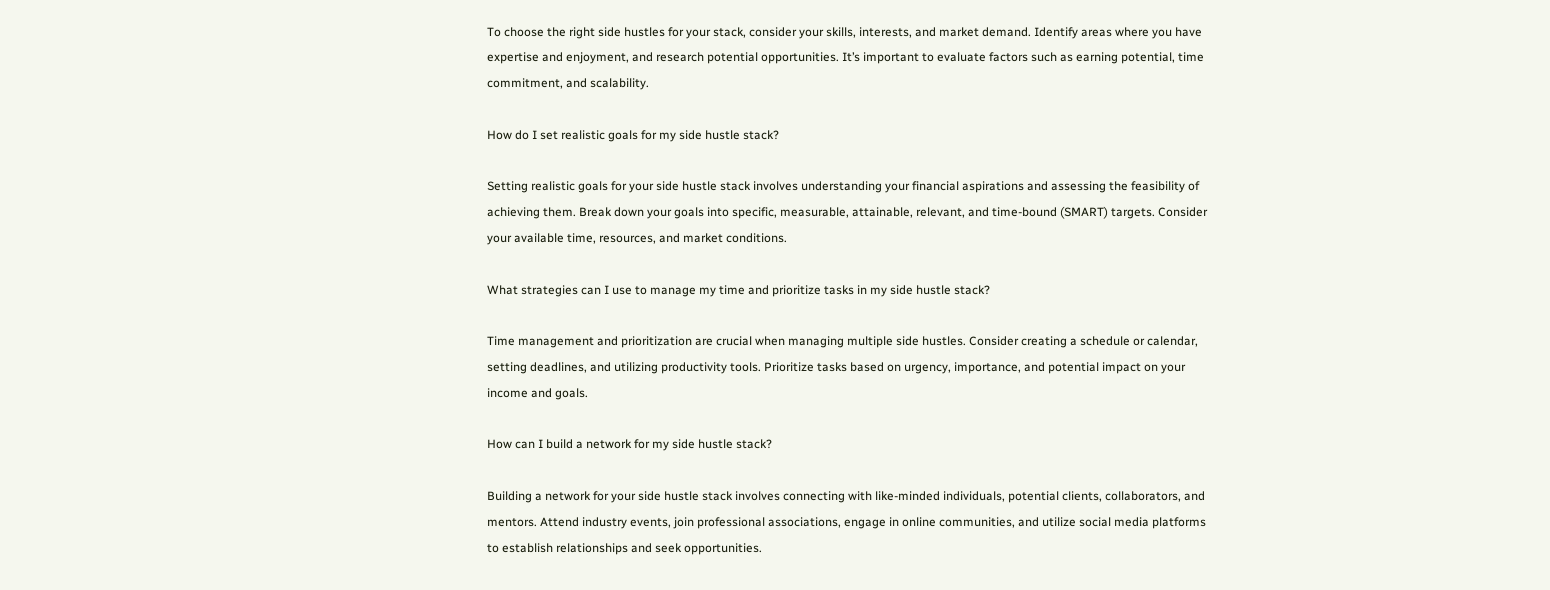To choose the right side hustles for your stack, consider your skills, interests, and market demand. Identify areas where you have expertise and enjoyment, and research potential opportunities. It’s important to evaluate factors such as earning potential, time commitment, and scalability.

How do I set realistic goals for my side hustle stack?

Setting realistic goals for your side hustle stack involves understanding your financial aspirations and assessing the feasibility of achieving them. Break down your goals into specific, measurable, attainable, relevant, and time-bound (SMART) targets. Consider your available time, resources, and market conditions.

What strategies can I use to manage my time and prioritize tasks in my side hustle stack?

Time management and prioritization are crucial when managing multiple side hustles. Consider creating a schedule or calendar, setting deadlines, and utilizing productivity tools. Prioritize tasks based on urgency, importance, and potential impact on your income and goals.

How can I build a network for my side hustle stack?

Building a network for your side hustle stack involves connecting with like-minded individuals, potential clients, collaborators, and mentors. Attend industry events, join professional associations, engage in online communities, and utilize social media platforms to establish relationships and seek opportunities.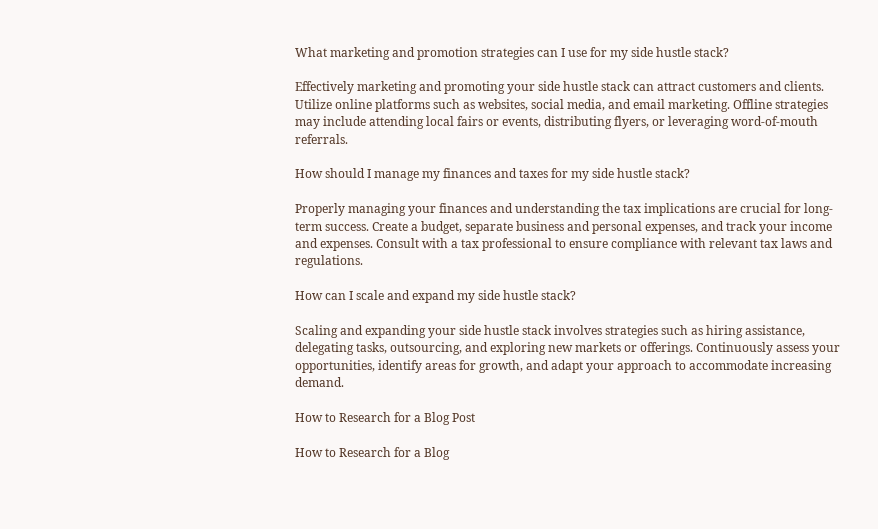What marketing and promotion strategies can I use for my side hustle stack?

Effectively marketing and promoting your side hustle stack can attract customers and clients. Utilize online platforms such as websites, social media, and email marketing. Offline strategies may include attending local fairs or events, distributing flyers, or leveraging word-of-mouth referrals.

How should I manage my finances and taxes for my side hustle stack?

Properly managing your finances and understanding the tax implications are crucial for long-term success. Create a budget, separate business and personal expenses, and track your income and expenses. Consult with a tax professional to ensure compliance with relevant tax laws and regulations.

How can I scale and expand my side hustle stack?

Scaling and expanding your side hustle stack involves strategies such as hiring assistance, delegating tasks, outsourcing, and exploring new markets or offerings. Continuously assess your opportunities, identify areas for growth, and adapt your approach to accommodate increasing demand.

How to Research for a Blog Post

How to Research for a Blog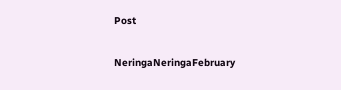Post

NeringaNeringaFebruary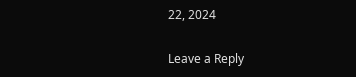22, 2024

Leave a Reply